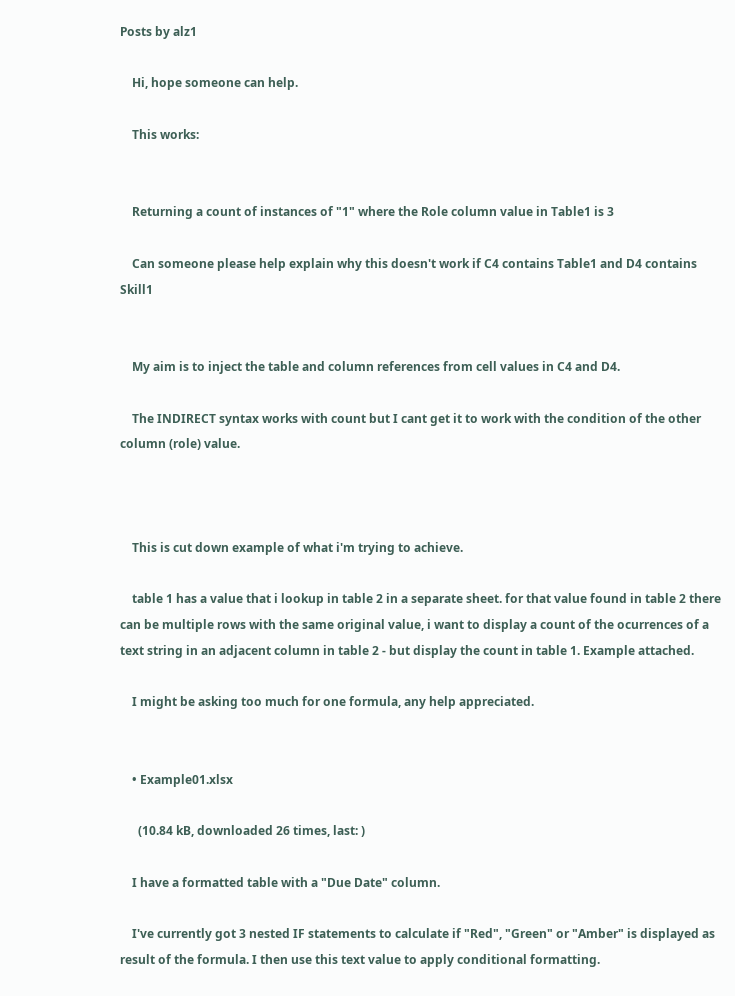Posts by alz1

    Hi, hope someone can help.

    This works:


    Returning a count of instances of "1" where the Role column value in Table1 is 3

    Can someone please help explain why this doesn't work if C4 contains Table1 and D4 contains Skill1


    My aim is to inject the table and column references from cell values in C4 and D4.

    The INDIRECT syntax works with count but I cant get it to work with the condition of the other column (role) value.



    This is cut down example of what i'm trying to achieve.

    table 1 has a value that i lookup in table 2 in a separate sheet. for that value found in table 2 there can be multiple rows with the same original value, i want to display a count of the ocurrences of a text string in an adjacent column in table 2 - but display the count in table 1. Example attached.

    I might be asking too much for one formula, any help appreciated.


    • Example01.xlsx

      (10.84 kB, downloaded 26 times, last: )

    I have a formatted table with a "Due Date" column.

    I've currently got 3 nested IF statements to calculate if "Red", "Green" or "Amber" is displayed as result of the formula. I then use this text value to apply conditional formatting.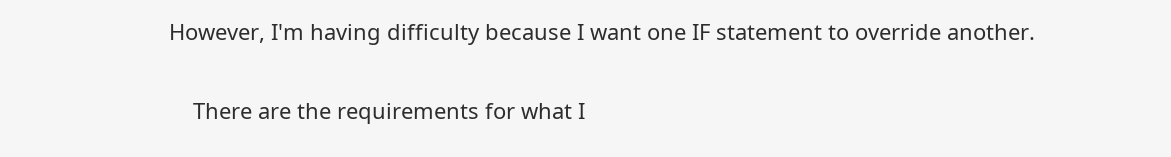However, I'm having difficulty because I want one IF statement to override another.

    There are the requirements for what I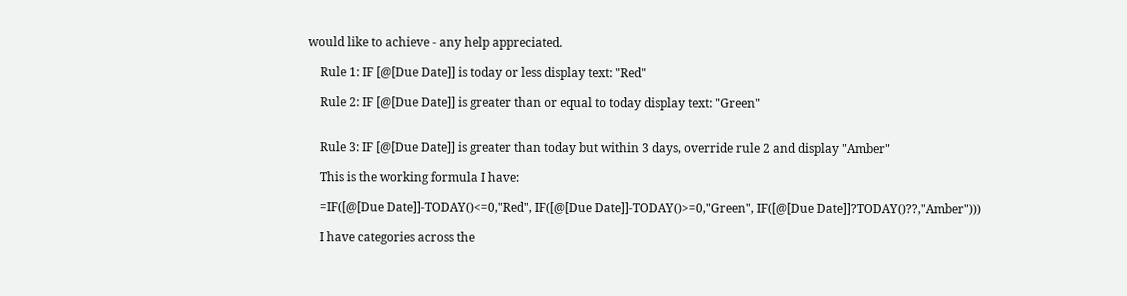would like to achieve - any help appreciated.

    Rule 1: IF [@[Due Date]] is today or less display text: "Red"

    Rule 2: IF [@[Due Date]] is greater than or equal to today display text: "Green"


    Rule 3: IF [@[Due Date]] is greater than today but within 3 days, override rule 2 and display "Amber"

    This is the working formula I have:

    =IF([@[Due Date]]-TODAY()<=0,"Red", IF([@[Due Date]]-TODAY()>=0,"Green", IF([@[Due Date]]?TODAY()??,"Amber")))

    I have categories across the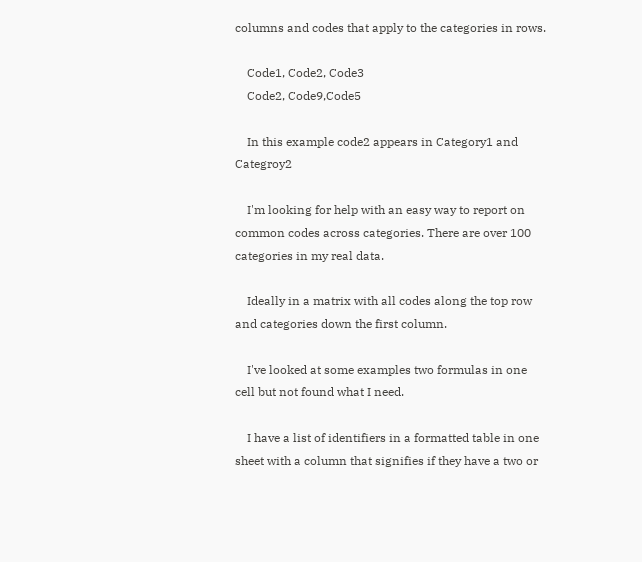columns and codes that apply to the categories in rows.

    Code1, Code2, Code3
    Code2, Code9,Code5

    In this example code2 appears in Category1 and Categroy2

    I'm looking for help with an easy way to report on common codes across categories. There are over 100 categories in my real data.

    Ideally in a matrix with all codes along the top row and categories down the first column.

    I've looked at some examples two formulas in one cell but not found what I need.

    I have a list of identifiers in a formatted table in one sheet with a column that signifies if they have a two or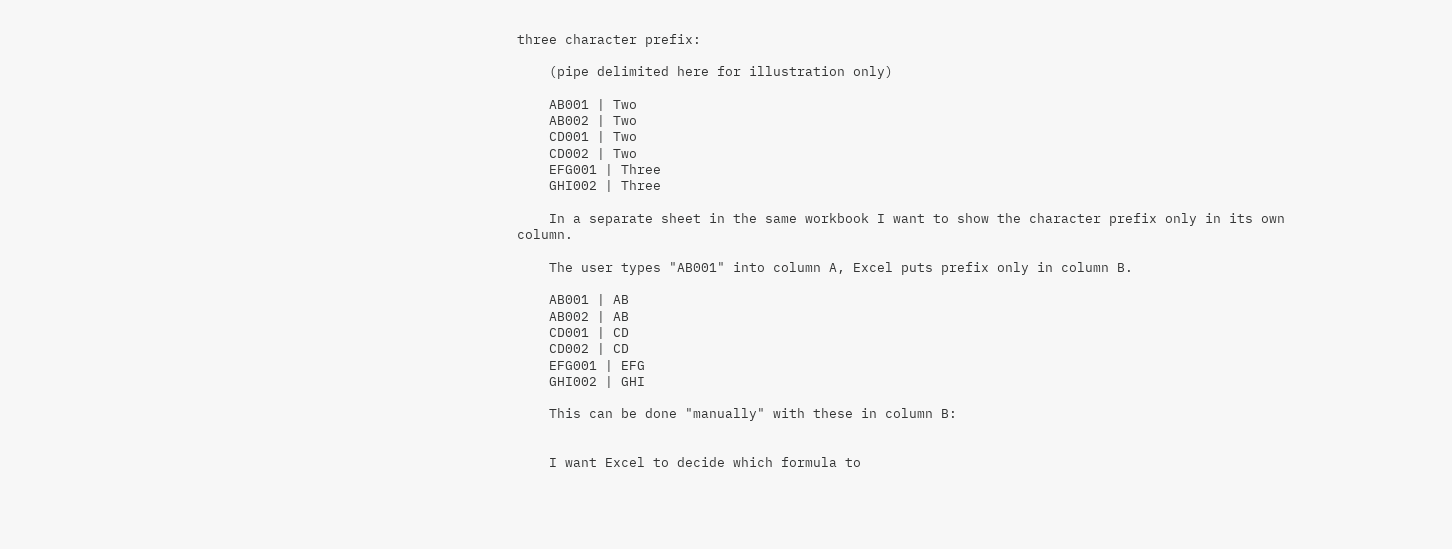three character prefix:

    (pipe delimited here for illustration only)

    AB001 | Two
    AB002 | Two
    CD001 | Two
    CD002 | Two
    EFG001 | Three
    GHI002 | Three

    In a separate sheet in the same workbook I want to show the character prefix only in its own column.

    The user types "AB001" into column A, Excel puts prefix only in column B.

    AB001 | AB
    AB002 | AB
    CD001 | CD
    CD002 | CD
    EFG001 | EFG
    GHI002 | GHI

    This can be done "manually" with these in column B:


    I want Excel to decide which formula to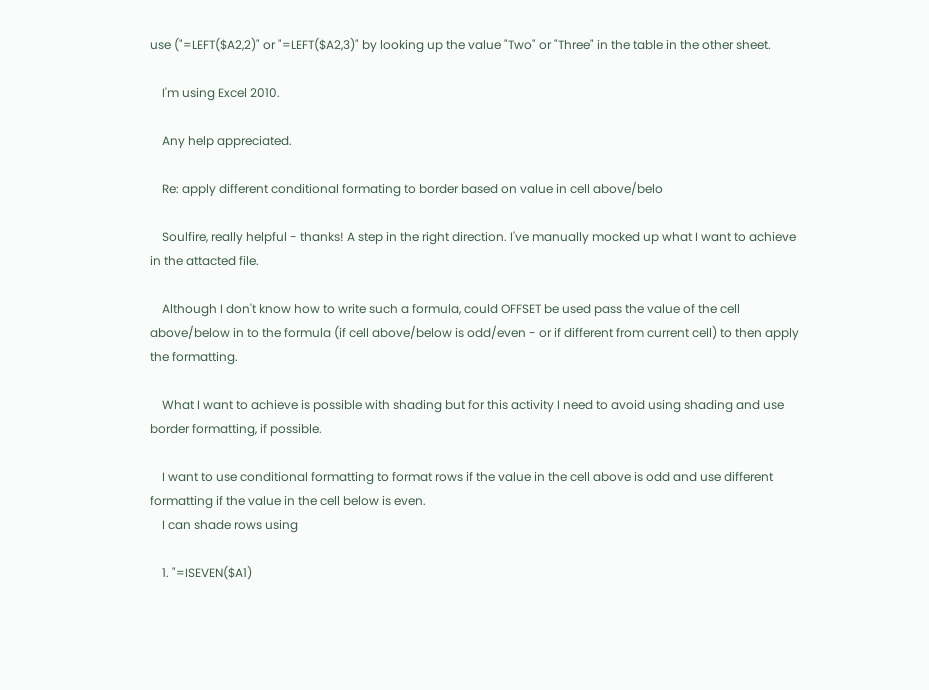use ("=LEFT($A2,2)" or "=LEFT($A2,3)" by looking up the value "Two" or "Three" in the table in the other sheet.

    I'm using Excel 2010.

    Any help appreciated.

    Re: apply different conditional formating to border based on value in cell above/belo

    Soulfire, really helpful - thanks! A step in the right direction. I've manually mocked up what I want to achieve in the attacted file.

    Although I don't know how to write such a formula, could OFFSET be used pass the value of the cell above/below in to the formula (if cell above/below is odd/even - or if different from current cell) to then apply the formatting.

    What I want to achieve is possible with shading but for this activity I need to avoid using shading and use border formatting, if possible.

    I want to use conditional formatting to format rows if the value in the cell above is odd and use different formatting if the value in the cell below is even.
    I can shade rows using

    1. "=ISEVEN($A1)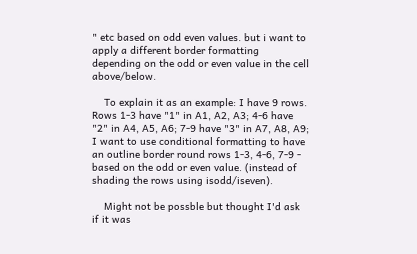" etc based on odd even values. but i want to apply a different border formatting depending on the odd or even value in the cell above/below.

    To explain it as an example: I have 9 rows. Rows 1-3 have "1" in A1, A2, A3; 4-6 have "2" in A4, A5, A6; 7-9 have "3" in A7, A8, A9; I want to use conditional formatting to have an outline border round rows 1-3, 4-6, 7-9 - based on the odd or even value. (instead of shading the rows using isodd/iseven).

    Might not be possble but thought I'd ask if it was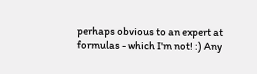perhaps obvious to an expert at formulas - which I'm not! :) Any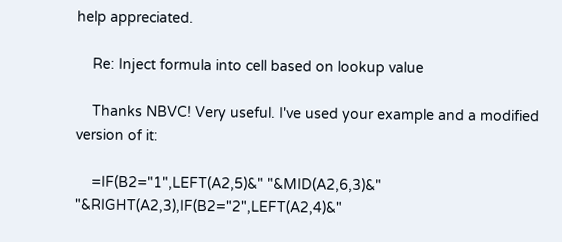help appreciated.

    Re: Inject formula into cell based on lookup value

    Thanks NBVC! Very useful. I've used your example and a modified version of it:

    =IF(B2="1",LEFT(A2,5)&" "&MID(A2,6,3)&" "&RIGHT(A2,3),IF(B2="2",LEFT(A2,4)&"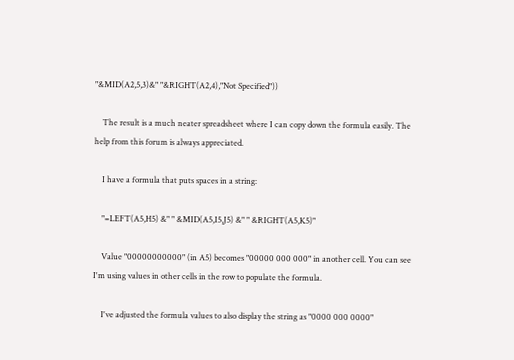"&MID(A2,5,3)&" "&RIGHT(A2,4),"Not Specified"))

    The result is a much neater spreadsheet where I can copy down the formula easily. The help from this forum is always appreciated.

    I have a formula that puts spaces in a string:

    "=LEFT(A5,H5) &" " &MID(A5,I5,J5) &" " &RIGHT(A5,K5)"

    Value "00000000000" (in A5) becomes "00000 000 000" in another cell. You can see I'm using values in other cells in the row to populate the formula.

    I've adjusted the formula values to also display the string as "0000 000 0000"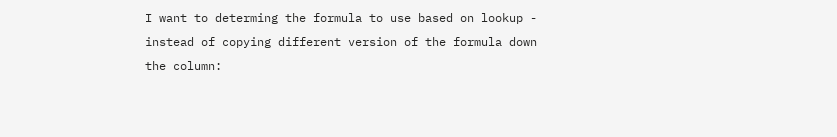I want to determing the formula to use based on lookup - instead of copying different version of the formula down the column: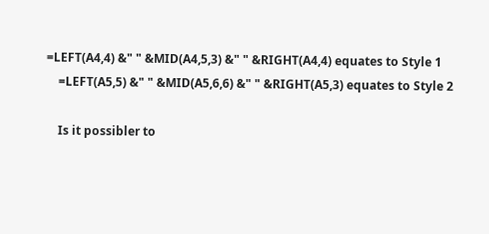=LEFT(A4,4) &" " &MID(A4,5,3) &" " &RIGHT(A4,4) equates to Style 1
    =LEFT(A5,5) &" " &MID(A5,6,6) &" " &RIGHT(A5,3) equates to Style 2

    Is it possibler to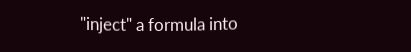"inject" a formula into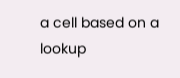a cell based on a lookup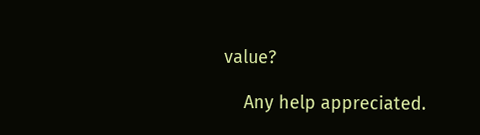value?

    Any help appreciated.